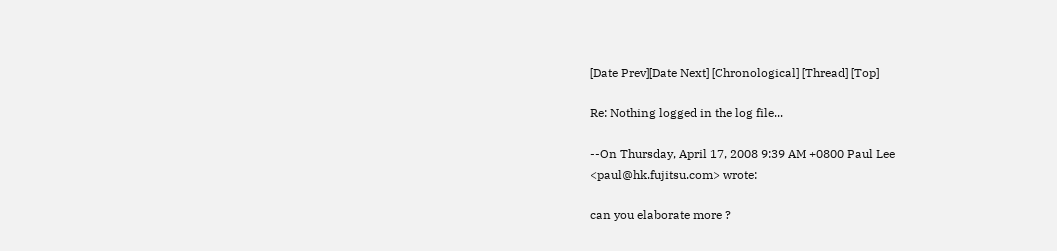[Date Prev][Date Next] [Chronological] [Thread] [Top]

Re: Nothing logged in the log file...

--On Thursday, April 17, 2008 9:39 AM +0800 Paul Lee <paul@hk.fujitsu.com> wrote:

can you elaborate more ?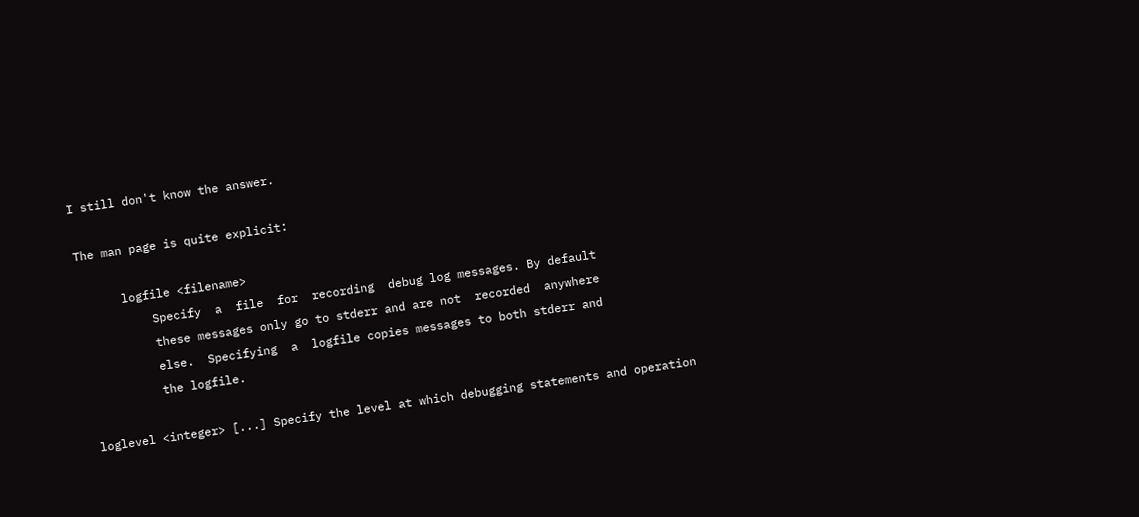I still don't know the answer.

The man page is quite explicit:

      logfile <filename>
          Specify  a  file  for  recording  debug log messages. By default
          these messages only go to stderr and are not  recorded  anywhere
          else.  Specifying  a  logfile copies messages to both stderr and
          the logfile.

loglevel <integer> [...] Specify the level at which debugging statements and operation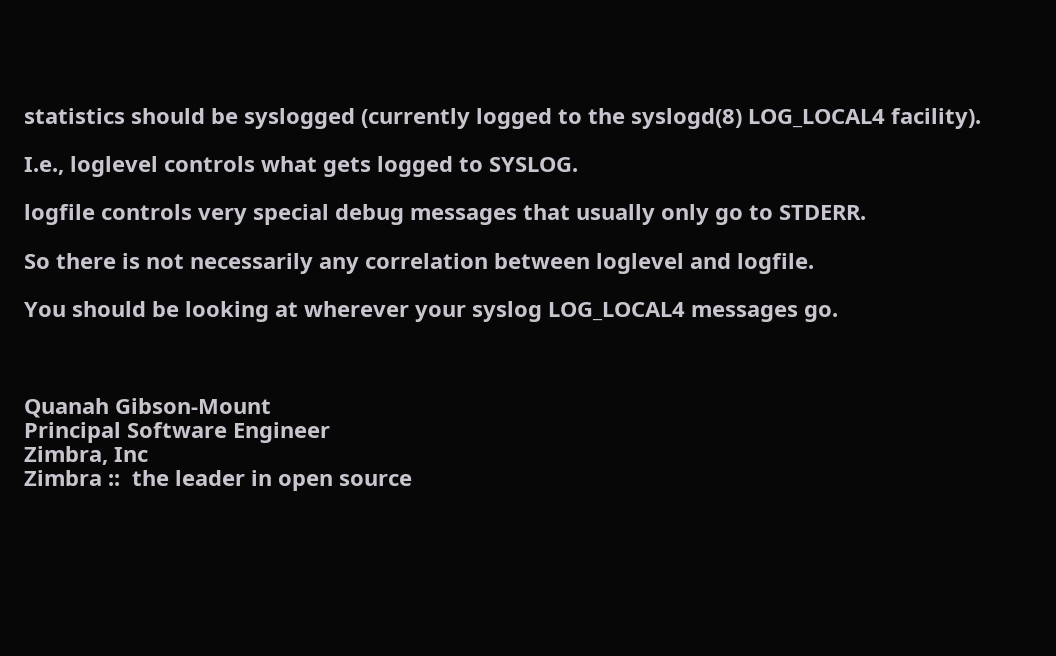statistics should be syslogged (currently logged to the syslogd(8) LOG_LOCAL4 facility).

I.e., loglevel controls what gets logged to SYSLOG.

logfile controls very special debug messages that usually only go to STDERR.

So there is not necessarily any correlation between loglevel and logfile.

You should be looking at wherever your syslog LOG_LOCAL4 messages go.



Quanah Gibson-Mount
Principal Software Engineer
Zimbra, Inc
Zimbra ::  the leader in open source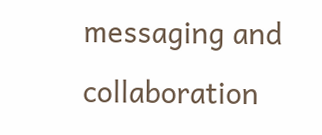messaging and collaboration